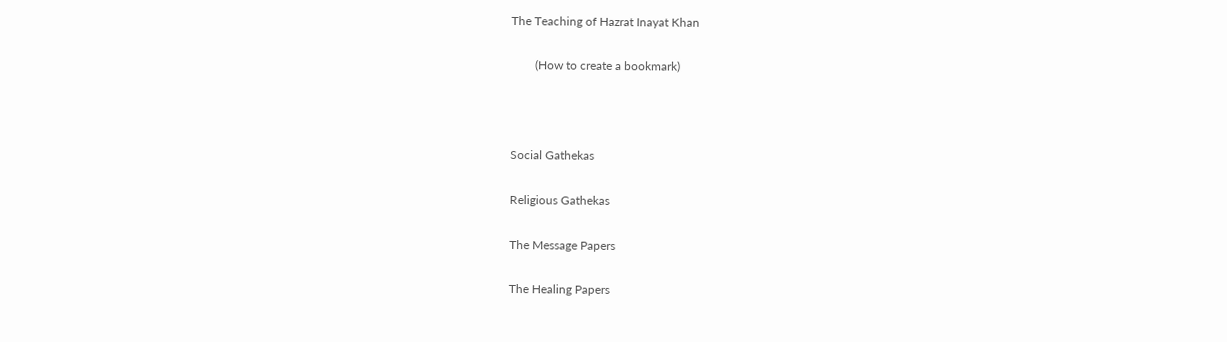The Teaching of Hazrat Inayat Khan

        (How to create a bookmark)



Social Gathekas

Religious Gathekas

The Message Papers

The Healing Papers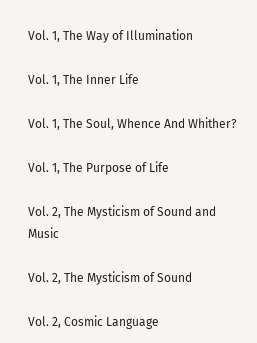Vol. 1, The Way of Illumination

Vol. 1, The Inner Life

Vol. 1, The Soul, Whence And Whither?

Vol. 1, The Purpose of Life

Vol. 2, The Mysticism of Sound and Music

Vol. 2, The Mysticism of Sound

Vol. 2, Cosmic Language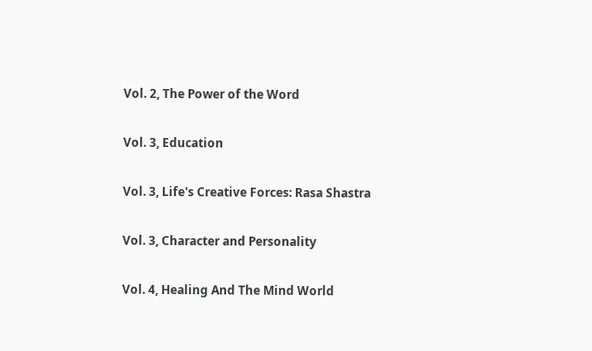Vol. 2, The Power of the Word

Vol. 3, Education

Vol. 3, Life's Creative Forces: Rasa Shastra

Vol. 3, Character and Personality

Vol. 4, Healing And The Mind World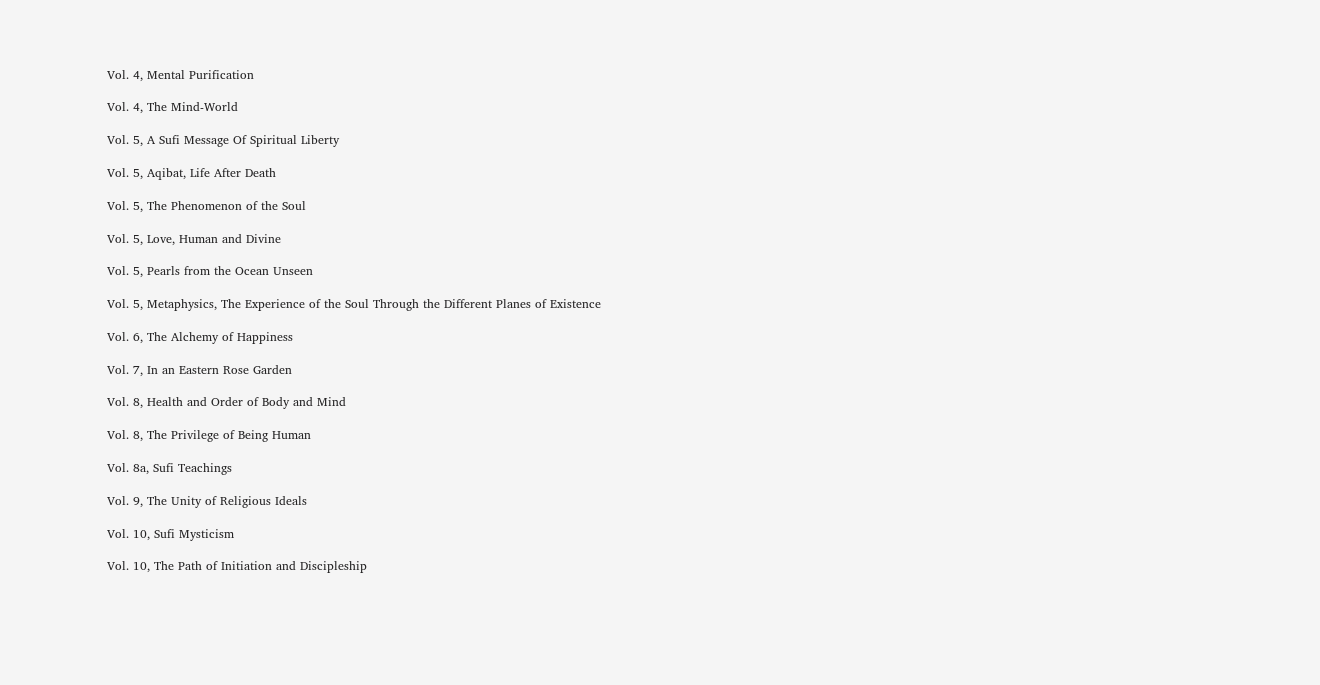Vol. 4, Mental Purification

Vol. 4, The Mind-World

Vol. 5, A Sufi Message Of Spiritual Liberty

Vol. 5, Aqibat, Life After Death

Vol. 5, The Phenomenon of the Soul

Vol. 5, Love, Human and Divine

Vol. 5, Pearls from the Ocean Unseen

Vol. 5, Metaphysics, The Experience of the Soul Through the Different Planes of Existence

Vol. 6, The Alchemy of Happiness

Vol. 7, In an Eastern Rose Garden

Vol. 8, Health and Order of Body and Mind

Vol. 8, The Privilege of Being Human

Vol. 8a, Sufi Teachings

Vol. 9, The Unity of Religious Ideals

Vol. 10, Sufi Mysticism

Vol. 10, The Path of Initiation and Discipleship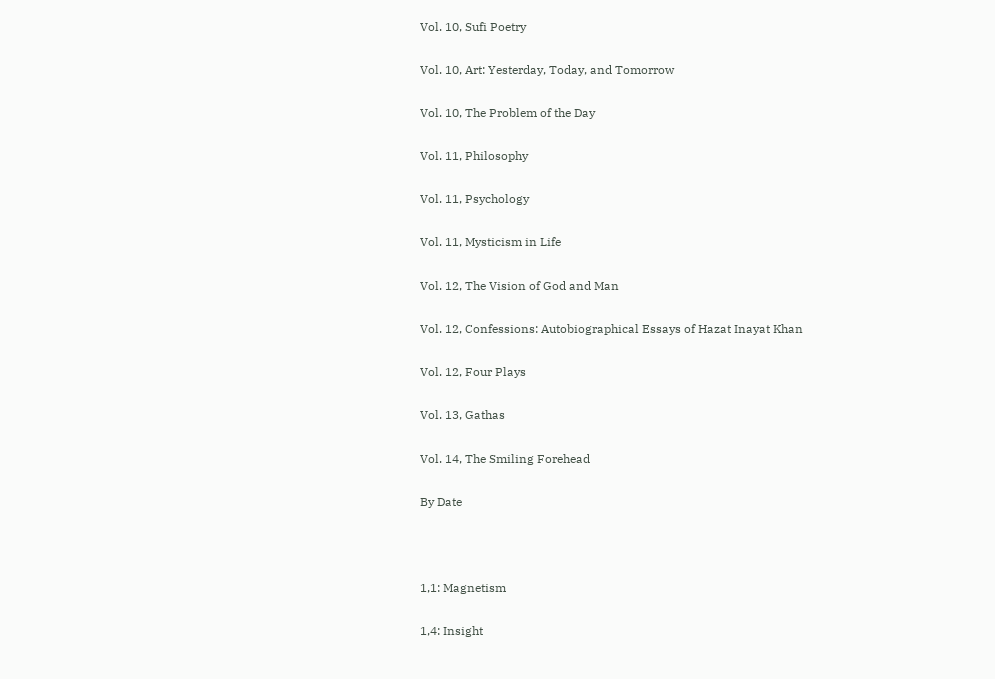Vol. 10, Sufi Poetry

Vol. 10, Art: Yesterday, Today, and Tomorrow

Vol. 10, The Problem of the Day

Vol. 11, Philosophy

Vol. 11, Psychology

Vol. 11, Mysticism in Life

Vol. 12, The Vision of God and Man

Vol. 12, Confessions: Autobiographical Essays of Hazat Inayat Khan

Vol. 12, Four Plays

Vol. 13, Gathas

Vol. 14, The Smiling Forehead

By Date



1,1: Magnetism

1,4: Insight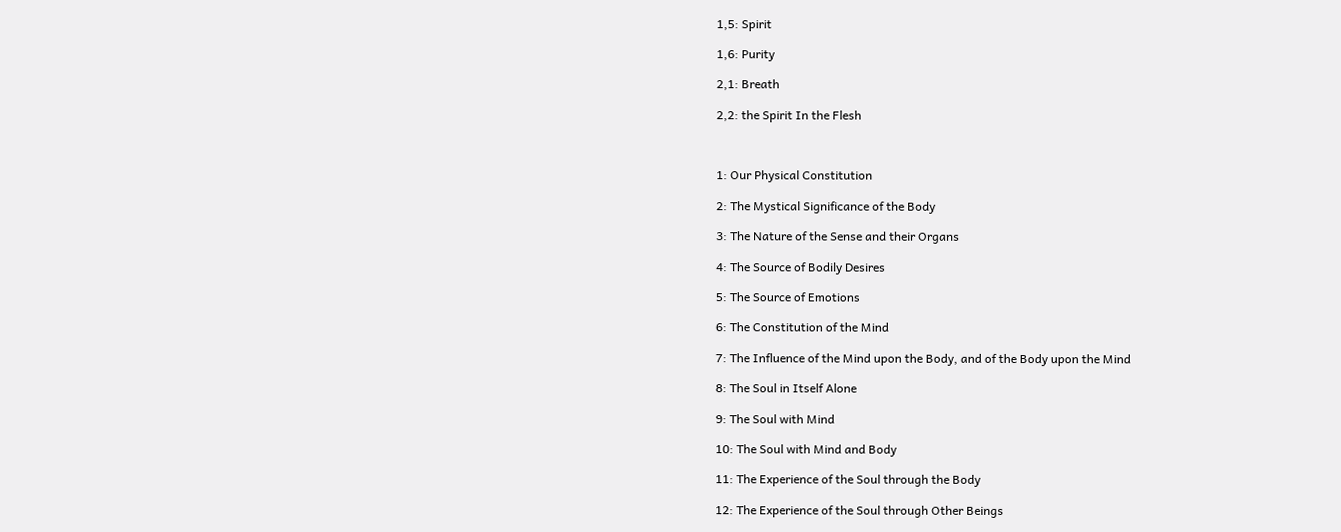1,5: Spirit

1,6: Purity

2,1: Breath

2,2: the Spirit In the Flesh



1: Our Physical Constitution

2: The Mystical Significance of the Body

3: The Nature of the Sense and their Organs

4: The Source of Bodily Desires

5: The Source of Emotions

6: The Constitution of the Mind

7: The Influence of the Mind upon the Body, and of the Body upon the Mind

8: The Soul in Itself Alone

9: The Soul with Mind

10: The Soul with Mind and Body

11: The Experience of the Soul through the Body

12: The Experience of the Soul through Other Beings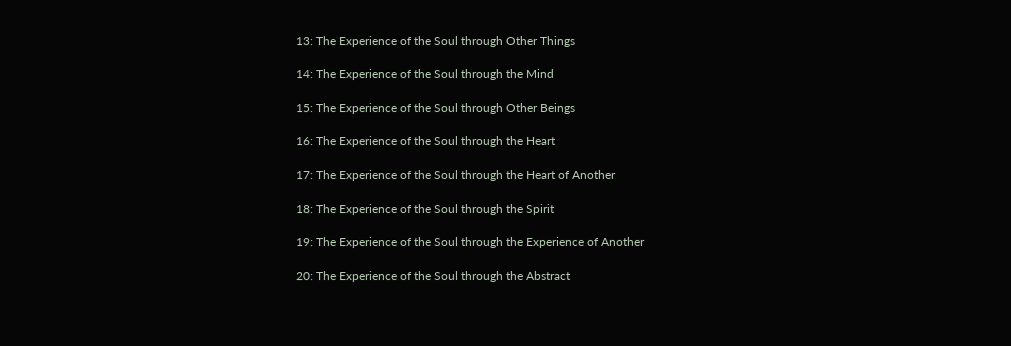13: The Experience of the Soul through Other Things

14: The Experience of the Soul through the Mind

15: The Experience of the Soul through Other Beings

16: The Experience of the Soul through the Heart

17: The Experience of the Soul through the Heart of Another

18: The Experience of the Soul through the Spirit

19: The Experience of the Soul through the Experience of Another

20: The Experience of the Soul through the Abstract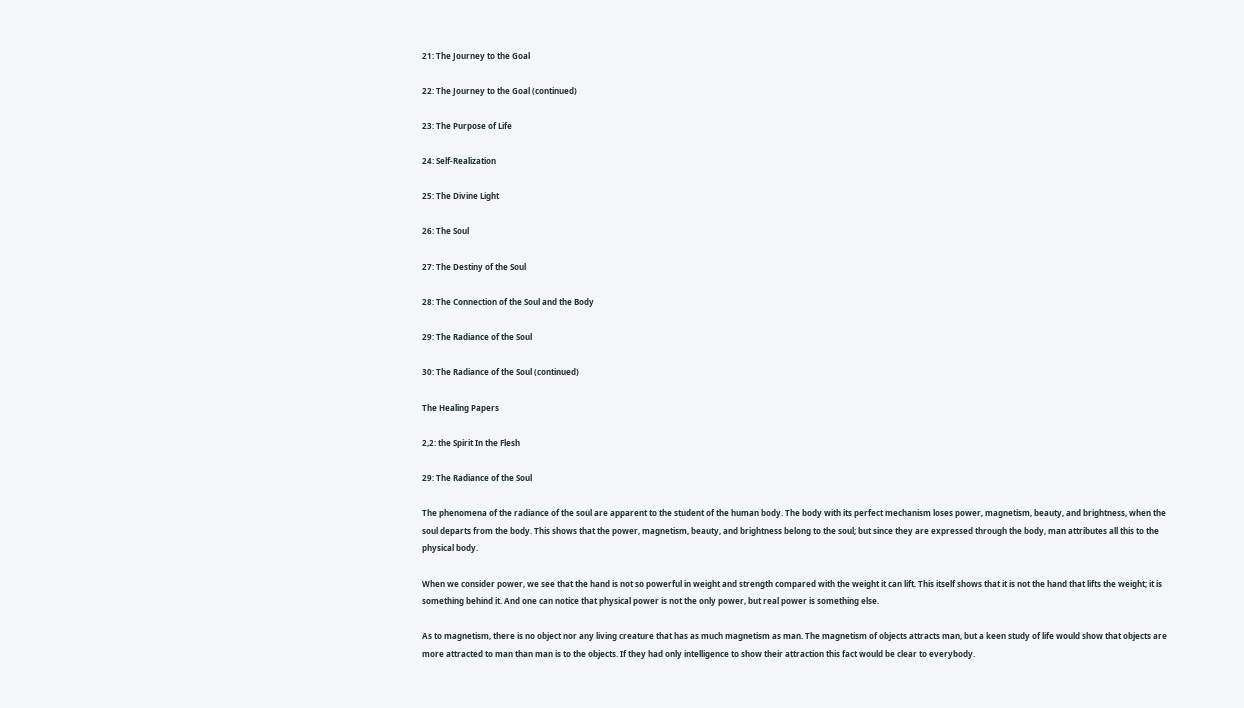21: The Journey to the Goal

22: The Journey to the Goal (continued)

23: The Purpose of Life

24: Self-Realization

25: The Divine Light

26: The Soul

27: The Destiny of the Soul

28: The Connection of the Soul and the Body

29: The Radiance of the Soul

30: The Radiance of the Soul (continued)

The Healing Papers

2,2: the Spirit In the Flesh

29: The Radiance of the Soul

The phenomena of the radiance of the soul are apparent to the student of the human body. The body with its perfect mechanism loses power, magnetism, beauty, and brightness, when the soul departs from the body. This shows that the power, magnetism, beauty, and brightness belong to the soul; but since they are expressed through the body, man attributes all this to the physical body.

When we consider power, we see that the hand is not so powerful in weight and strength compared with the weight it can lift. This itself shows that it is not the hand that lifts the weight; it is something behind it. And one can notice that physical power is not the only power, but real power is something else.

As to magnetism, there is no object nor any living creature that has as much magnetism as man. The magnetism of objects attracts man, but a keen study of life would show that objects are more attracted to man than man is to the objects. If they had only intelligence to show their attraction this fact would be clear to everybody.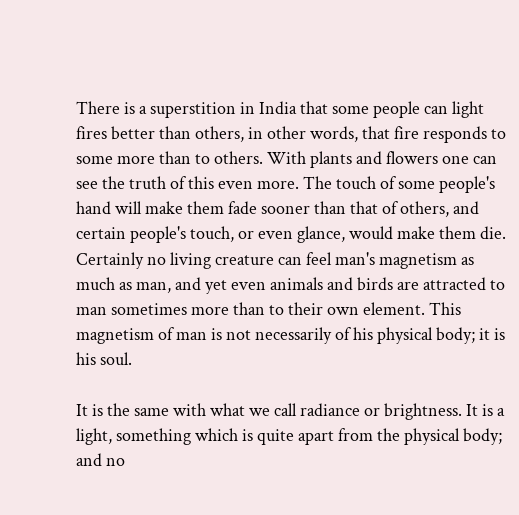There is a superstition in India that some people can light fires better than others, in other words, that fire responds to some more than to others. With plants and flowers one can see the truth of this even more. The touch of some people's hand will make them fade sooner than that of others, and certain people's touch, or even glance, would make them die. Certainly no living creature can feel man's magnetism as much as man, and yet even animals and birds are attracted to man sometimes more than to their own element. This magnetism of man is not necessarily of his physical body; it is his soul.

It is the same with what we call radiance or brightness. It is a light, something which is quite apart from the physical body; and no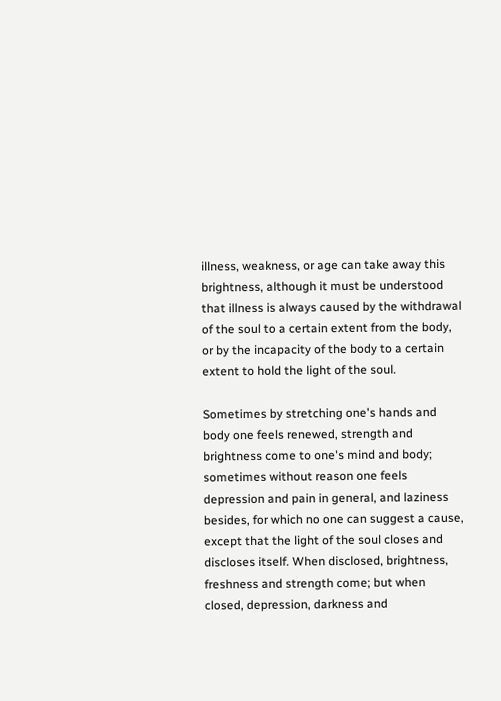illness, weakness, or age can take away this brightness, although it must be understood that illness is always caused by the withdrawal of the soul to a certain extent from the body, or by the incapacity of the body to a certain extent to hold the light of the soul.

Sometimes by stretching one's hands and body one feels renewed, strength and brightness come to one's mind and body; sometimes without reason one feels depression and pain in general, and laziness besides, for which no one can suggest a cause, except that the light of the soul closes and discloses itself. When disclosed, brightness, freshness and strength come; but when closed, depression, darkness and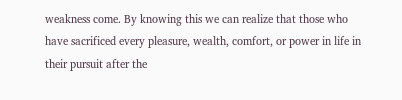weakness come. By knowing this we can realize that those who have sacrificed every pleasure, wealth, comfort, or power in life in their pursuit after the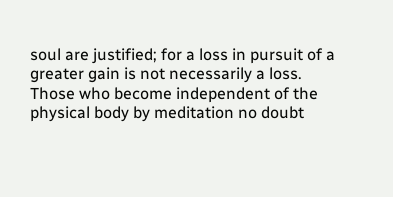soul are justified; for a loss in pursuit of a greater gain is not necessarily a loss. Those who become independent of the physical body by meditation no doubt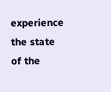experience the state of the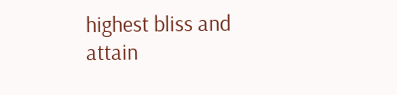highest bliss and attain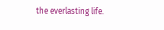the everlasting life.